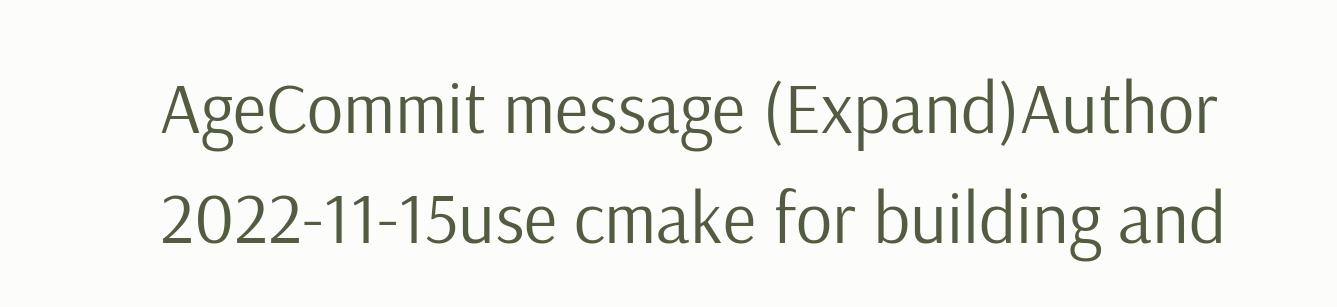AgeCommit message (Expand)Author
2022-11-15use cmake for building and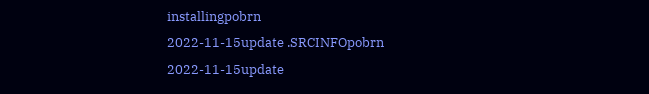installingpobrn
2022-11-15update .SRCINFOpobrn
2022-11-15update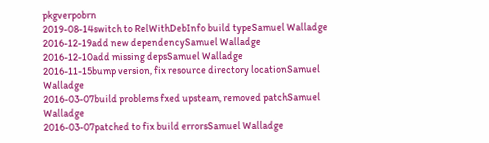pkgverpobrn
2019-08-14switch to RelWithDebInfo build typeSamuel Walladge
2016-12-19add new dependencySamuel Walladge
2016-12-10add missing depsSamuel Walladge
2016-11-15bump version, fix resource directory locationSamuel Walladge
2016-03-07build problems fxed upsteam, removed patchSamuel Walladge
2016-03-07patched to fix build errorsSamuel Walladge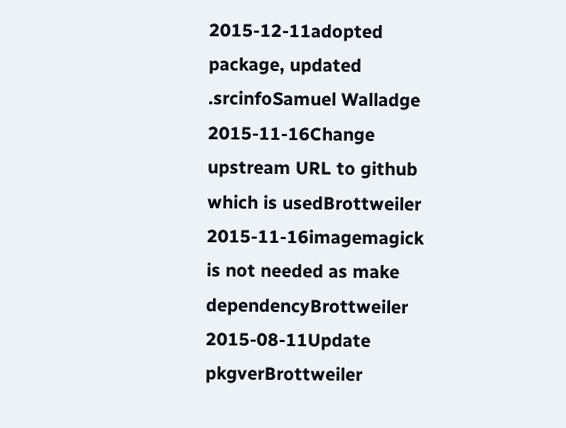2015-12-11adopted package, updated .srcinfoSamuel Walladge
2015-11-16Change upstream URL to github which is usedBrottweiler
2015-11-16imagemagick is not needed as make dependencyBrottweiler
2015-08-11Update pkgverBrottweiler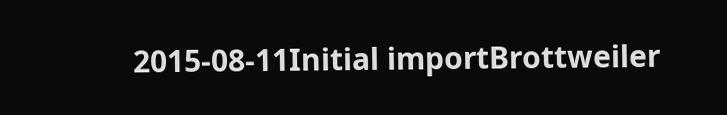2015-08-11Initial importBrottweiler